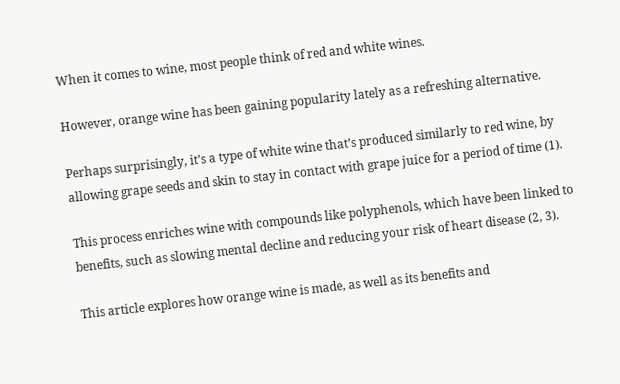When it comes to wine, most people think of red and white wines.

However, orange wine has been gaining popularity lately as a refreshing alternative.

Perhaps surprisingly, it’s a type of white wine that’s produced similarly to red wine, by allowing grape seeds and skin to stay in contact with grape juice for a period of time (1).

This process enriches wine with compounds like polyphenols, which have been linked to benefits, such as slowing mental decline and reducing your risk of heart disease (2, 3).

This article explores how orange wine is made, as well as its benefits and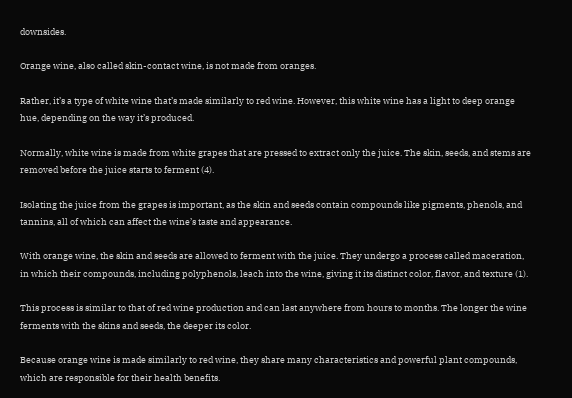downsides.

Orange wine, also called skin-contact wine, is not made from oranges.

Rather, it’s a type of white wine that’s made similarly to red wine. However, this white wine has a light to deep orange hue, depending on the way it’s produced.

Normally, white wine is made from white grapes that are pressed to extract only the juice. The skin, seeds, and stems are removed before the juice starts to ferment (4).

Isolating the juice from the grapes is important, as the skin and seeds contain compounds like pigments, phenols, and tannins, all of which can affect the wine’s taste and appearance.

With orange wine, the skin and seeds are allowed to ferment with the juice. They undergo a process called maceration, in which their compounds, including polyphenols, leach into the wine, giving it its distinct color, flavor, and texture (1).

This process is similar to that of red wine production and can last anywhere from hours to months. The longer the wine ferments with the skins and seeds, the deeper its color.

Because orange wine is made similarly to red wine, they share many characteristics and powerful plant compounds, which are responsible for their health benefits.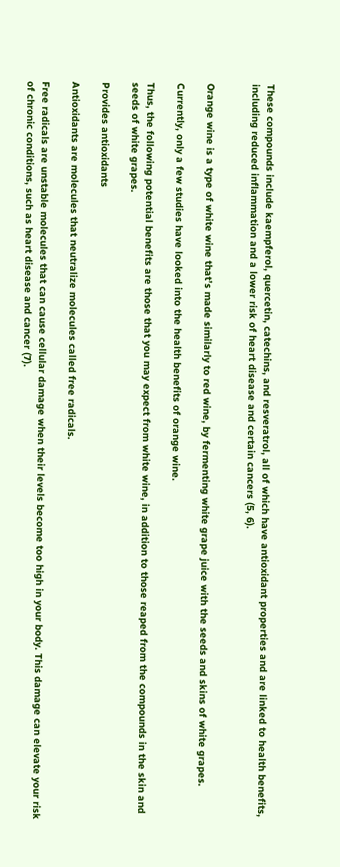These compounds include kaempferol, quercetin, catechins, and resveratrol, all of which have antioxidant properties and are linked to health benefits, including reduced inflammation and a lower risk of heart disease and certain cancers (5, 6).


Orange wine is a type of white wine that’s made similarly to red wine, by fermenting white grape juice with the seeds and skins of white grapes.

Currently, only a few studies have looked into the health benefits of orange wine.

Thus, the following potential benefits are those that you may expect from white wine, in addition to those reaped from the compounds in the skin and seeds of white grapes.

Provides antioxidants

Antioxidants are molecules that neutralize molecules called free radicals.

Free radicals are unstable molecules that can cause cellular damage when their levels become too high in your body. This damage can elevate your risk of chronic conditions, such as heart disease and cancer (7).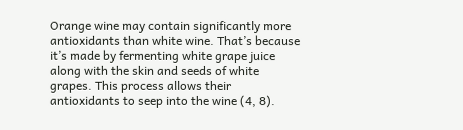Orange wine may contain significantly more antioxidants than white wine. That’s because it’s made by fermenting white grape juice along with the skin and seeds of white grapes. This process allows their antioxidants to seep into the wine (4, 8).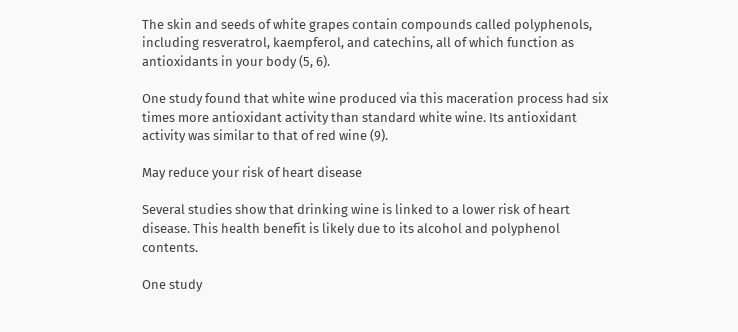The skin and seeds of white grapes contain compounds called polyphenols, including resveratrol, kaempferol, and catechins, all of which function as antioxidants in your body (5, 6).

One study found that white wine produced via this maceration process had six times more antioxidant activity than standard white wine. Its antioxidant activity was similar to that of red wine (9).

May reduce your risk of heart disease

Several studies show that drinking wine is linked to a lower risk of heart disease. This health benefit is likely due to its alcohol and polyphenol contents.

One study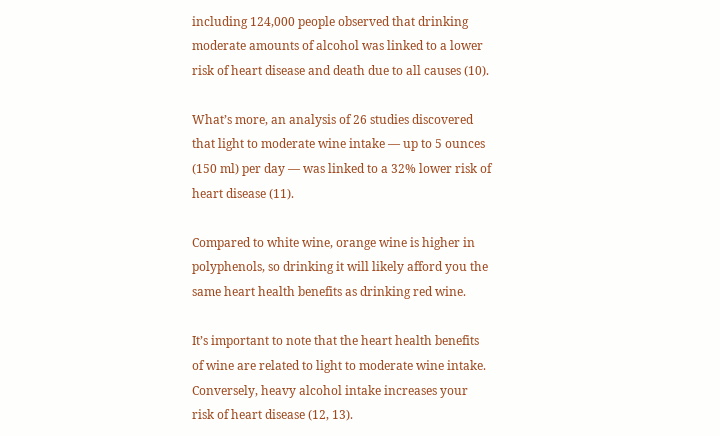including 124,000 people observed that drinking moderate amounts of alcohol was linked to a lower risk of heart disease and death due to all causes (10).

What’s more, an analysis of 26 studies discovered that light to moderate wine intake — up to 5 ounces (150 ml) per day — was linked to a 32% lower risk of heart disease (11).

Compared to white wine, orange wine is higher in polyphenols, so drinking it will likely afford you the same heart health benefits as drinking red wine.

It’s important to note that the heart health benefits of wine are related to light to moderate wine intake. Conversely, heavy alcohol intake increases your risk of heart disease (12, 13).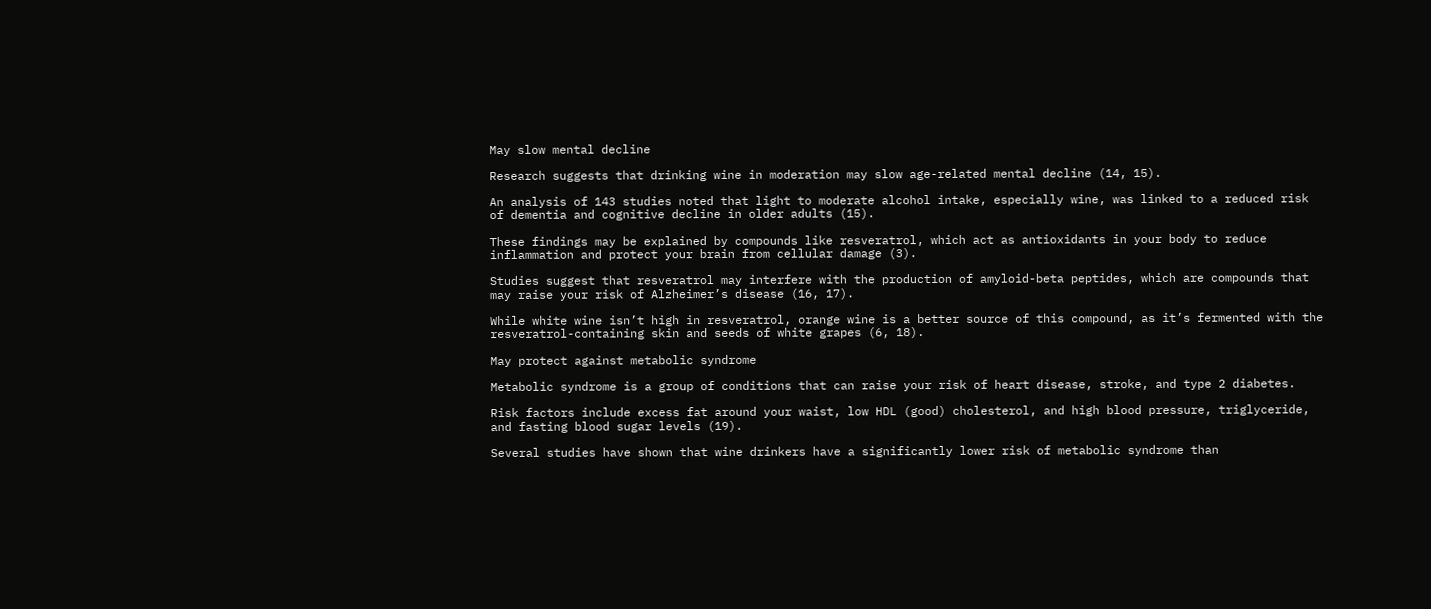May slow mental decline

Research suggests that drinking wine in moderation may slow age-related mental decline (14, 15).

An analysis of 143 studies noted that light to moderate alcohol intake, especially wine, was linked to a reduced risk of dementia and cognitive decline in older adults (15).

These findings may be explained by compounds like resveratrol, which act as antioxidants in your body to reduce inflammation and protect your brain from cellular damage (3).

Studies suggest that resveratrol may interfere with the production of amyloid-beta peptides, which are compounds that may raise your risk of Alzheimer’s disease (16, 17).

While white wine isn’t high in resveratrol, orange wine is a better source of this compound, as it’s fermented with the resveratrol-containing skin and seeds of white grapes (6, 18).

May protect against metabolic syndrome

Metabolic syndrome is a group of conditions that can raise your risk of heart disease, stroke, and type 2 diabetes.

Risk factors include excess fat around your waist, low HDL (good) cholesterol, and high blood pressure, triglyceride, and fasting blood sugar levels (19).

Several studies have shown that wine drinkers have a significantly lower risk of metabolic syndrome than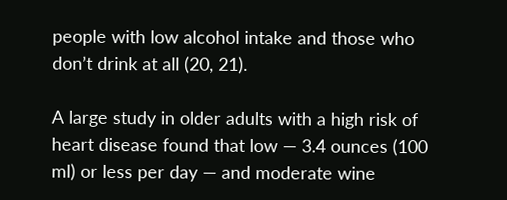people with low alcohol intake and those who don’t drink at all (20, 21).

A large study in older adults with a high risk of heart disease found that low — 3.4 ounces (100 ml) or less per day — and moderate wine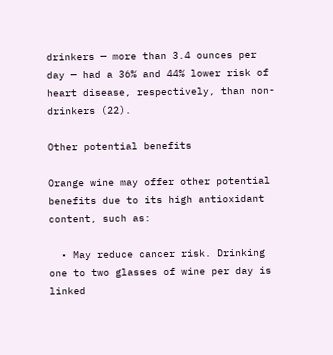drinkers — more than 3.4 ounces per day — had a 36% and 44% lower risk of heart disease, respectively, than non-drinkers (22).

Other potential benefits

Orange wine may offer other potential benefits due to its high antioxidant content, such as:

  • May reduce cancer risk. Drinking one to two glasses of wine per day is linked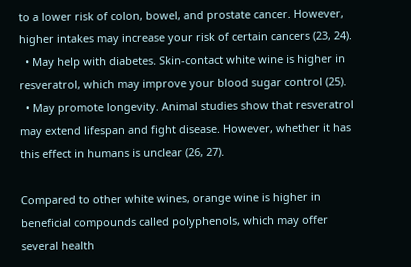to a lower risk of colon, bowel, and prostate cancer. However, higher intakes may increase your risk of certain cancers (23, 24).
  • May help with diabetes. Skin-contact white wine is higher in resveratrol, which may improve your blood sugar control (25).
  • May promote longevity. Animal studies show that resveratrol may extend lifespan and fight disease. However, whether it has this effect in humans is unclear (26, 27).

Compared to other white wines, orange wine is higher in beneficial compounds called polyphenols, which may offer several health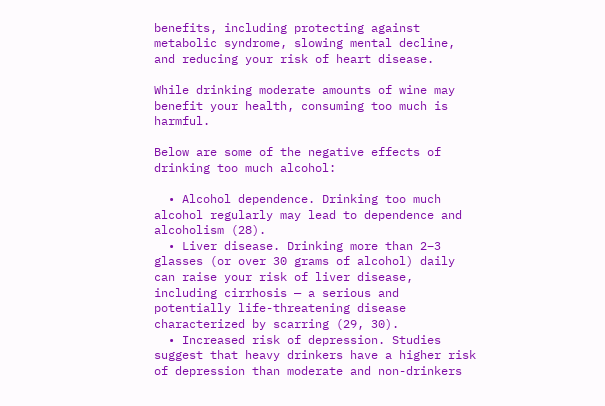benefits, including protecting against metabolic syndrome, slowing mental decline, and reducing your risk of heart disease.

While drinking moderate amounts of wine may benefit your health, consuming too much is harmful.

Below are some of the negative effects of drinking too much alcohol:

  • Alcohol dependence. Drinking too much alcohol regularly may lead to dependence and alcoholism (28).
  • Liver disease. Drinking more than 2–3 glasses (or over 30 grams of alcohol) daily can raise your risk of liver disease, including cirrhosis — a serious and potentially life-threatening disease characterized by scarring (29, 30).
  • Increased risk of depression. Studies suggest that heavy drinkers have a higher risk of depression than moderate and non-drinkers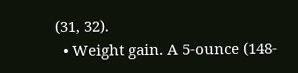(31, 32).
  • Weight gain. A 5-ounce (148-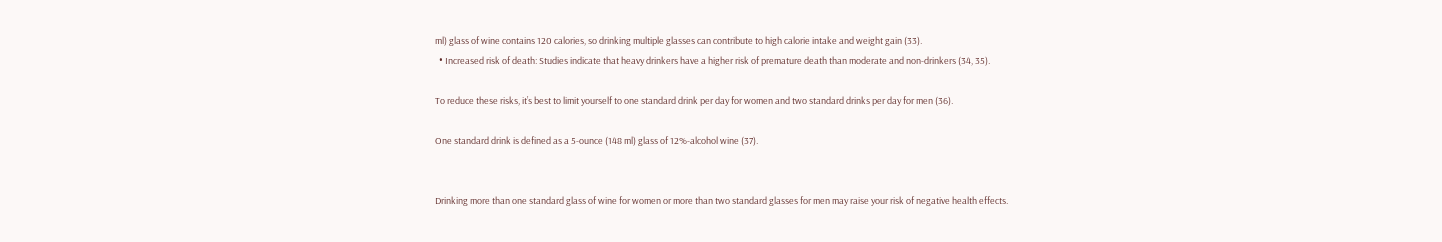ml) glass of wine contains 120 calories, so drinking multiple glasses can contribute to high calorie intake and weight gain (33).
  • Increased risk of death: Studies indicate that heavy drinkers have a higher risk of premature death than moderate and non-drinkers (34, 35).

To reduce these risks, it’s best to limit yourself to one standard drink per day for women and two standard drinks per day for men (36).

One standard drink is defined as a 5-ounce (148 ml) glass of 12%-alcohol wine (37).


Drinking more than one standard glass of wine for women or more than two standard glasses for men may raise your risk of negative health effects.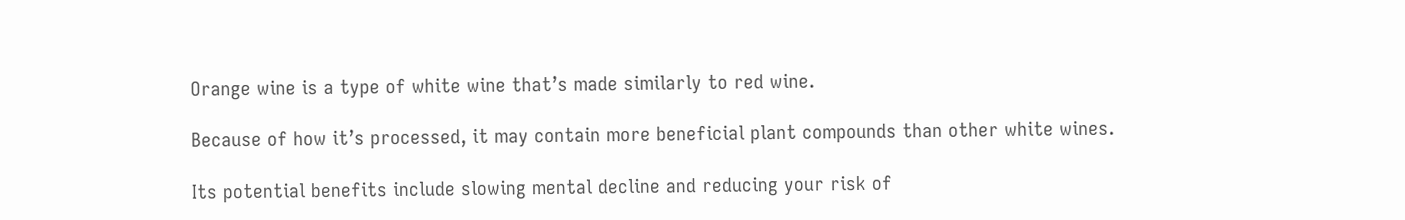Orange wine is a type of white wine that’s made similarly to red wine.

Because of how it’s processed, it may contain more beneficial plant compounds than other white wines.

Its potential benefits include slowing mental decline and reducing your risk of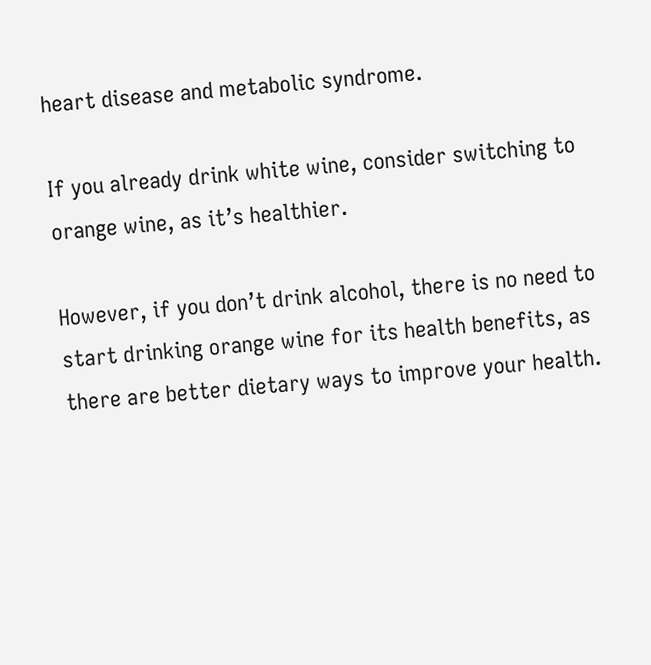heart disease and metabolic syndrome.

If you already drink white wine, consider switching to orange wine, as it’s healthier.

However, if you don’t drink alcohol, there is no need to start drinking orange wine for its health benefits, as there are better dietary ways to improve your health.